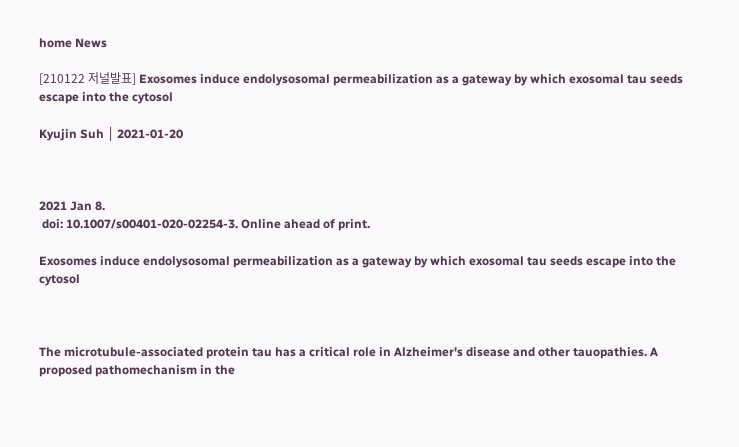home News

[210122 저널발표] Exosomes induce endolysosomal permeabilization as a gateway by which exosomal tau seeds escape into the cytosol

Kyujin Suh │ 2021-01-20



2021 Jan 8.
 doi: 10.1007/s00401-020-02254-3. Online ahead of print.

Exosomes induce endolysosomal permeabilization as a gateway by which exosomal tau seeds escape into the cytosol



The microtubule-associated protein tau has a critical role in Alzheimer's disease and other tauopathies. A proposed pathomechanism in the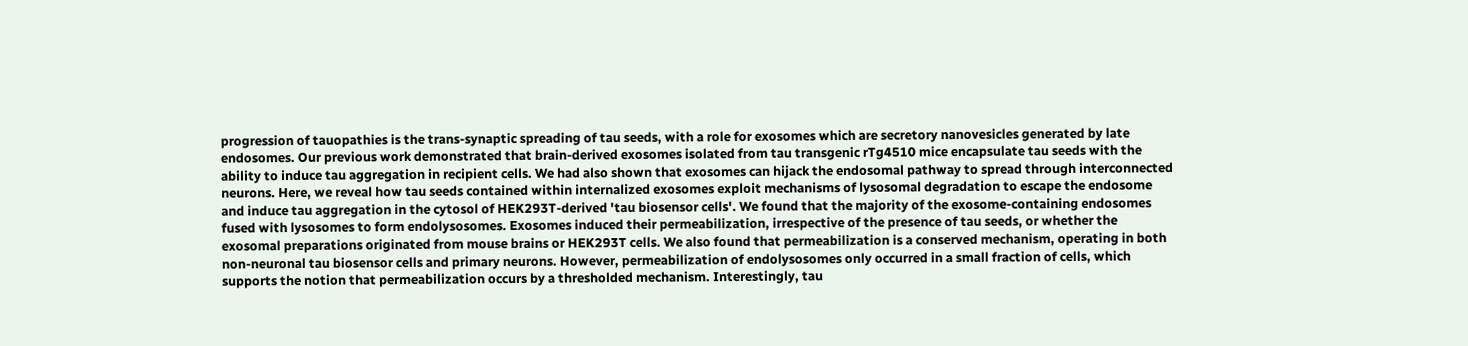progression of tauopathies is the trans-synaptic spreading of tau seeds, with a role for exosomes which are secretory nanovesicles generated by late endosomes. Our previous work demonstrated that brain-derived exosomes isolated from tau transgenic rTg4510 mice encapsulate tau seeds with the ability to induce tau aggregation in recipient cells. We had also shown that exosomes can hijack the endosomal pathway to spread through interconnected neurons. Here, we reveal how tau seeds contained within internalized exosomes exploit mechanisms of lysosomal degradation to escape the endosome and induce tau aggregation in the cytosol of HEK293T-derived 'tau biosensor cells'. We found that the majority of the exosome-containing endosomes fused with lysosomes to form endolysosomes. Exosomes induced their permeabilization, irrespective of the presence of tau seeds, or whether the exosomal preparations originated from mouse brains or HEK293T cells. We also found that permeabilization is a conserved mechanism, operating in both non-neuronal tau biosensor cells and primary neurons. However, permeabilization of endolysosomes only occurred in a small fraction of cells, which supports the notion that permeabilization occurs by a thresholded mechanism. Interestingly, tau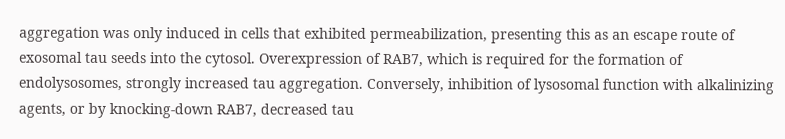aggregation was only induced in cells that exhibited permeabilization, presenting this as an escape route of exosomal tau seeds into the cytosol. Overexpression of RAB7, which is required for the formation of endolysosomes, strongly increased tau aggregation. Conversely, inhibition of lysosomal function with alkalinizing agents, or by knocking-down RAB7, decreased tau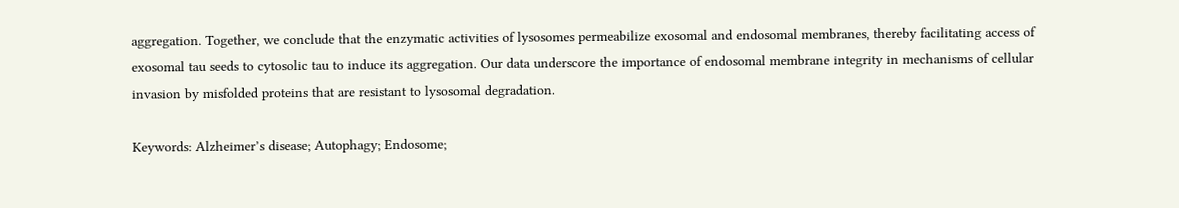aggregation. Together, we conclude that the enzymatic activities of lysosomes permeabilize exosomal and endosomal membranes, thereby facilitating access of exosomal tau seeds to cytosolic tau to induce its aggregation. Our data underscore the importance of endosomal membrane integrity in mechanisms of cellular invasion by misfolded proteins that are resistant to lysosomal degradation.

Keywords: Alzheimer’s disease; Autophagy; Endosome;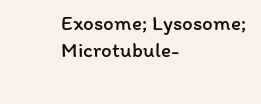Exosome; Lysosome; Microtubule-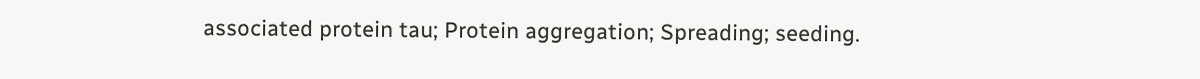associated protein tau; Protein aggregation; Spreading; seeding.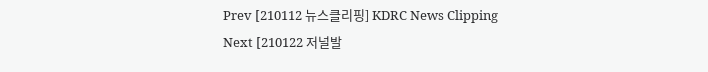Prev [210112 뉴스클리핑] KDRC News Clipping
Next [210122 저널발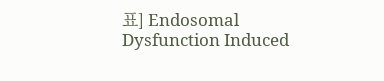표] Endosomal Dysfunction Induced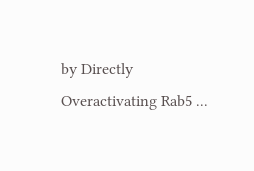by Directly Overactivating Rab5 ...